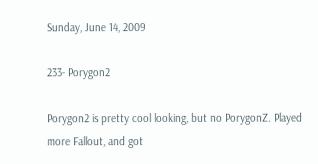Sunday, June 14, 2009

233- Porygon2

Porygon2 is pretty cool looking, but no PorygonZ. Played more Fallout, and got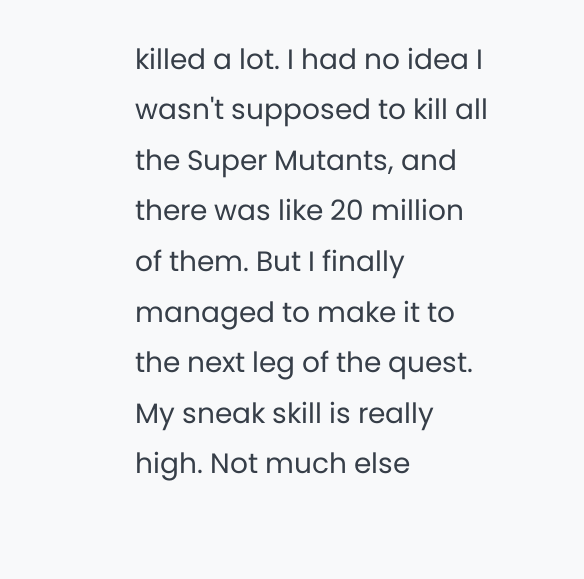killed a lot. I had no idea I wasn't supposed to kill all the Super Mutants, and there was like 20 million of them. But I finally managed to make it to the next leg of the quest. My sneak skill is really high. Not much else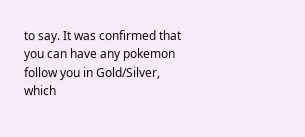to say. It was confirmed that you can have any pokemon follow you in Gold/Silver, which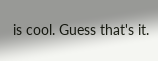is cool. Guess that's it.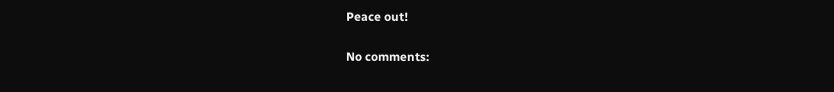Peace out!

No comments: